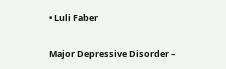• Luli Faber

Major Depressive Disorder –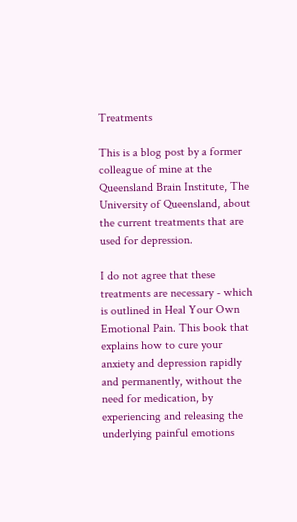Treatments

This is a blog post by a former colleague of mine at the Queensland Brain Institute, The University of Queensland, about the current treatments that are used for depression.

I do not agree that these treatments are necessary - which is outlined in Heal Your Own Emotional Pain. This book that explains how to cure your anxiety and depression rapidly and permanently, without the need for medication, by experiencing and releasing the underlying painful emotions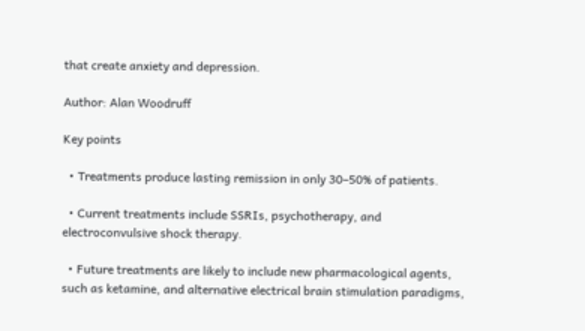that create anxiety and depression.

Author: Alan Woodruff

Key points

  • Treatments produce lasting remission in only 30–50% of patients.

  • Current treatments include SSRIs, psychotherapy, and electroconvulsive shock therapy.

  • Future treatments are likely to include new pharmacological agents, such as ketamine, and alternative electrical brain stimulation paradigms,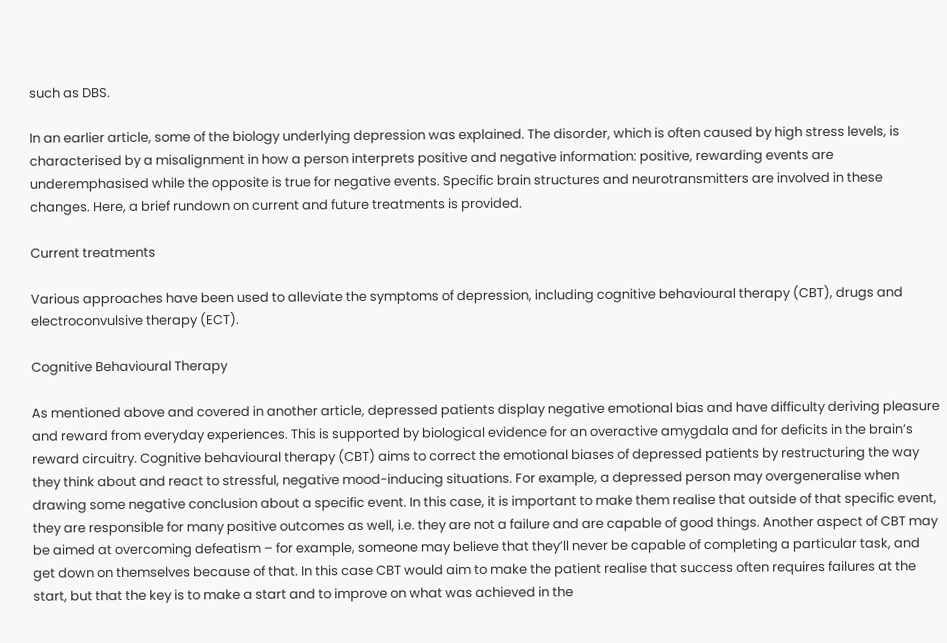such as DBS.

In an earlier article, some of the biology underlying depression was explained. The disorder, which is often caused by high stress levels, is characterised by a misalignment in how a person interprets positive and negative information: positive, rewarding events are underemphasised while the opposite is true for negative events. Specific brain structures and neurotransmitters are involved in these changes. Here, a brief rundown on current and future treatments is provided.

Current treatments

Various approaches have been used to alleviate the symptoms of depression, including cognitive behavioural therapy (CBT), drugs and electroconvulsive therapy (ECT).

Cognitive Behavioural Therapy

As mentioned above and covered in another article, depressed patients display negative emotional bias and have difficulty deriving pleasure and reward from everyday experiences. This is supported by biological evidence for an overactive amygdala and for deficits in the brain’s reward circuitry. Cognitive behavioural therapy (CBT) aims to correct the emotional biases of depressed patients by restructuring the way they think about and react to stressful, negative mood-inducing situations. For example, a depressed person may overgeneralise when drawing some negative conclusion about a specific event. In this case, it is important to make them realise that outside of that specific event, they are responsible for many positive outcomes as well, i.e. they are not a failure and are capable of good things. Another aspect of CBT may be aimed at overcoming defeatism – for example, someone may believe that they’ll never be capable of completing a particular task, and get down on themselves because of that. In this case CBT would aim to make the patient realise that success often requires failures at the start, but that the key is to make a start and to improve on what was achieved in the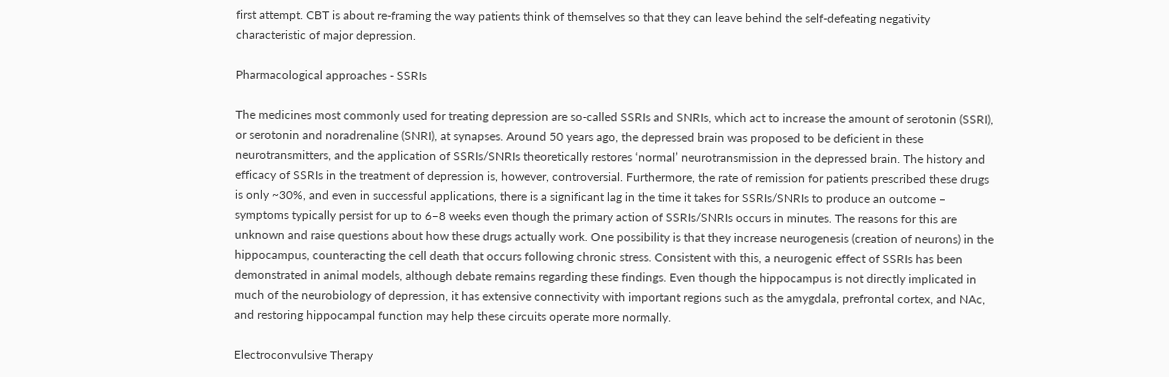first attempt. CBT is about re-framing the way patients think of themselves so that they can leave behind the self-defeating negativity characteristic of major depression.

Pharmacological approaches - SSRIs

The medicines most commonly used for treating depression are so-called SSRIs and SNRIs, which act to increase the amount of serotonin (SSRI), or serotonin and noradrenaline (SNRI), at synapses. Around 50 years ago, the depressed brain was proposed to be deficient in these neurotransmitters, and the application of SSRIs/SNRIs theoretically restores ‘normal’ neurotransmission in the depressed brain. The history and efficacy of SSRIs in the treatment of depression is, however, controversial. Furthermore, the rate of remission for patients prescribed these drugs is only ~30%, and even in successful applications, there is a significant lag in the time it takes for SSRIs/SNRIs to produce an outcome – symptoms typically persist for up to 6–8 weeks even though the primary action of SSRIs/SNRIs occurs in minutes. The reasons for this are unknown and raise questions about how these drugs actually work. One possibility is that they increase neurogenesis (creation of neurons) in the hippocampus, counteracting the cell death that occurs following chronic stress. Consistent with this, a neurogenic effect of SSRIs has been demonstrated in animal models, although debate remains regarding these findings. Even though the hippocampus is not directly implicated in much of the neurobiology of depression, it has extensive connectivity with important regions such as the amygdala, prefrontal cortex, and NAc, and restoring hippocampal function may help these circuits operate more normally.

Electroconvulsive Therapy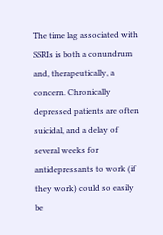The time lag associated with SSRIs is both a conundrum and, therapeutically, a concern. Chronically depressed patients are often suicidal, and a delay of several weeks for antidepressants to work (if they work) could so easily be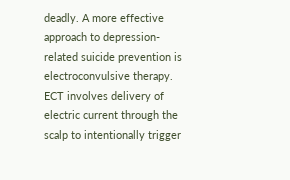deadly. A more effective approach to depression-related suicide prevention is electroconvulsive therapy. ECT involves delivery of electric current through the scalp to intentionally trigger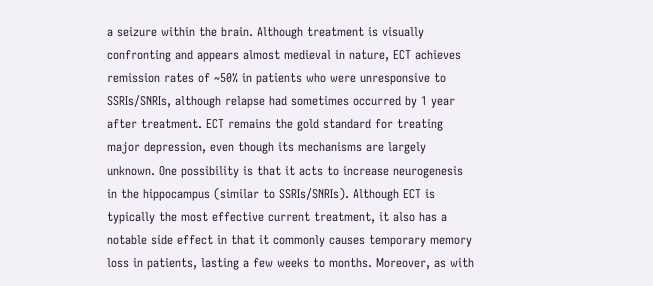a seizure within the brain. Although treatment is visually confronting and appears almost medieval in nature, ECT achieves remission rates of ~50% in patients who were unresponsive to SSRIs/SNRIs, although relapse had sometimes occurred by 1 year after treatment. ECT remains the gold standard for treating major depression, even though its mechanisms are largely unknown. One possibility is that it acts to increase neurogenesis in the hippocampus (similar to SSRIs/SNRIs). Although ECT is typically the most effective current treatment, it also has a notable side effect in that it commonly causes temporary memory loss in patients, lasting a few weeks to months. Moreover, as with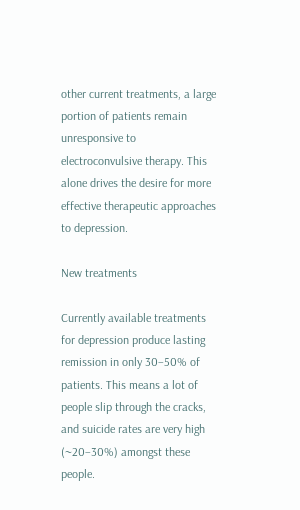other current treatments, a large portion of patients remain unresponsive to electroconvulsive therapy. This alone drives the desire for more effective therapeutic approaches to depression.

New treatments

Currently available treatments for depression produce lasting remission in only 30–50% of patients. This means a lot of people slip through the cracks, and suicide rates are very high (~20–30%) amongst these people.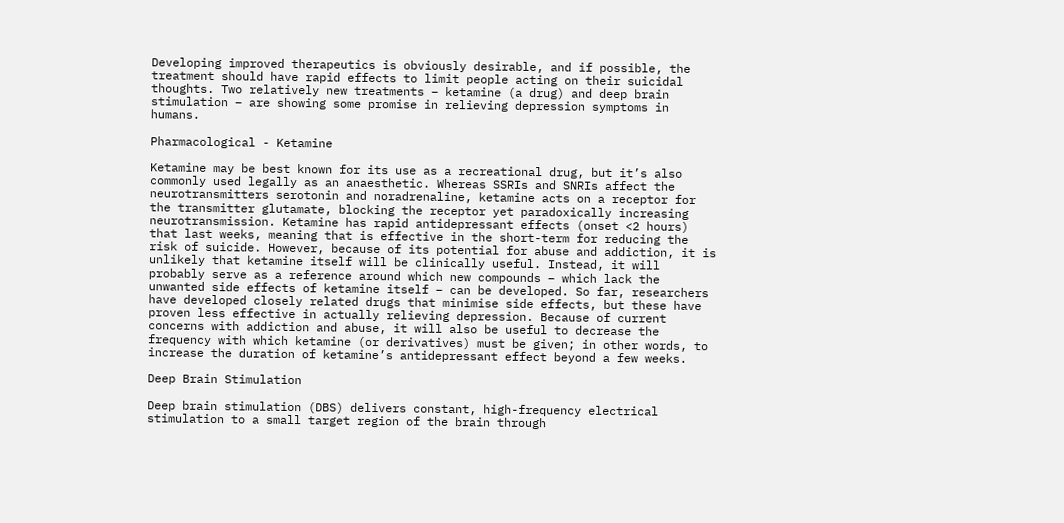Developing improved therapeutics is obviously desirable, and if possible, the treatment should have rapid effects to limit people acting on their suicidal thoughts. Two relatively new treatments – ketamine (a drug) and deep brain stimulation – are showing some promise in relieving depression symptoms in humans.

Pharmacological - Ketamine

Ketamine may be best known for its use as a recreational drug, but it’s also commonly used legally as an anaesthetic. Whereas SSRIs and SNRIs affect the neurotransmitters serotonin and noradrenaline, ketamine acts on a receptor for the transmitter glutamate, blocking the receptor yet paradoxically increasing neurotransmission. Ketamine has rapid antidepressant effects (onset <2 hours) that last weeks, meaning that is effective in the short-term for reducing the risk of suicide. However, because of its potential for abuse and addiction, it is unlikely that ketamine itself will be clinically useful. Instead, it will probably serve as a reference around which new compounds – which lack the unwanted side effects of ketamine itself – can be developed. So far, researchers have developed closely related drugs that minimise side effects, but these have proven less effective in actually relieving depression. Because of current concerns with addiction and abuse, it will also be useful to decrease the frequency with which ketamine (or derivatives) must be given; in other words, to increase the duration of ketamine’s antidepressant effect beyond a few weeks.

Deep Brain Stimulation

Deep brain stimulation (DBS) delivers constant, high-frequency electrical stimulation to a small target region of the brain through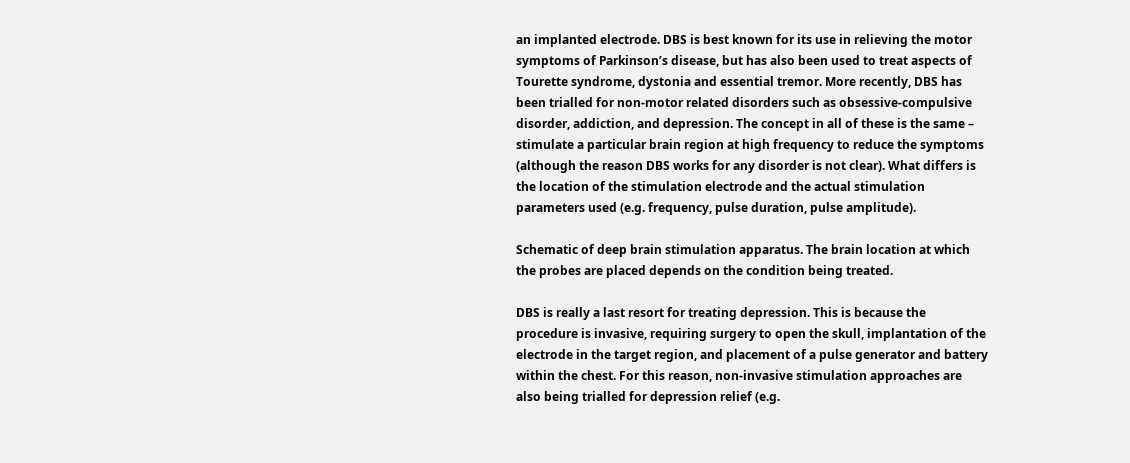an implanted electrode. DBS is best known for its use in relieving the motor symptoms of Parkinson’s disease, but has also been used to treat aspects of Tourette syndrome, dystonia and essential tremor. More recently, DBS has been trialled for non-motor related disorders such as obsessive-compulsive disorder, addiction, and depression. The concept in all of these is the same – stimulate a particular brain region at high frequency to reduce the symptoms (although the reason DBS works for any disorder is not clear). What differs is the location of the stimulation electrode and the actual stimulation parameters used (e.g. frequency, pulse duration, pulse amplitude).

Schematic of deep brain stimulation apparatus. The brain location at which the probes are placed depends on the condition being treated.

DBS is really a last resort for treating depression. This is because the procedure is invasive, requiring surgery to open the skull, implantation of the electrode in the target region, and placement of a pulse generator and battery within the chest. For this reason, non-invasive stimulation approaches are also being trialled for depression relief (e.g.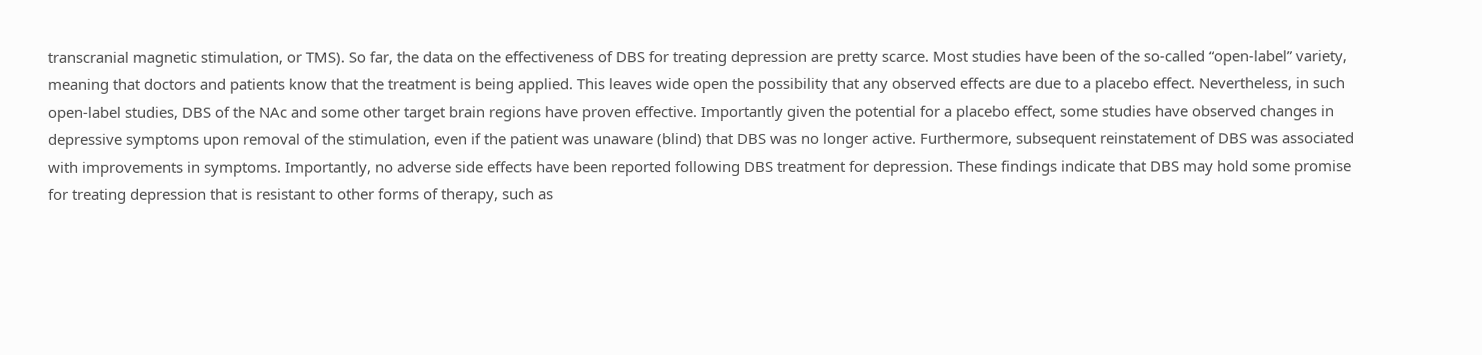transcranial magnetic stimulation, or TMS). So far, the data on the effectiveness of DBS for treating depression are pretty scarce. Most studies have been of the so-called “open-label” variety, meaning that doctors and patients know that the treatment is being applied. This leaves wide open the possibility that any observed effects are due to a placebo effect. Nevertheless, in such open-label studies, DBS of the NAc and some other target brain regions have proven effective. Importantly given the potential for a placebo effect, some studies have observed changes in depressive symptoms upon removal of the stimulation, even if the patient was unaware (blind) that DBS was no longer active. Furthermore, subsequent reinstatement of DBS was associated with improvements in symptoms. Importantly, no adverse side effects have been reported following DBS treatment for depression. These findings indicate that DBS may hold some promise for treating depression that is resistant to other forms of therapy, such as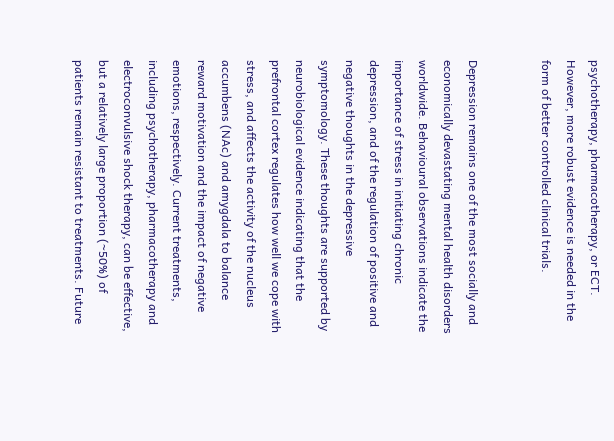psychotherapy, pharmacotherapy, or ECT. However, more robust evidence is needed in the form of better controlled clinical trials.


Depression remains one of the most socially and economically devastating mental health disorders worldwide. Behavioural observations indicate the importance of stress in initiating chronic depression, and of the regulation of positive and negative thoughts in the depressive symptomology. These thoughts are supported by neurobiological evidence indicating that the prefrontal cortex regulates how well we cope with stress, and affects the activity of the nucleus accumbens (NAc) and amygdala to balance reward motivation and the impact of negative emotions, respectively. Current treatments, including psychotherapy, pharmacotherapy and electroconvulsive shock therapy, can be effective, but a relatively large proportion (~50%) of patients remain resistant to treatments. Future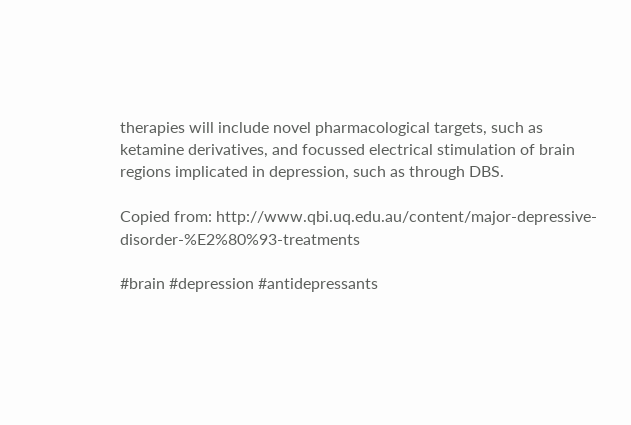therapies will include novel pharmacological targets, such as ketamine derivatives, and focussed electrical stimulation of brain regions implicated in depression, such as through DBS.

Copied from: http://www.qbi.uq.edu.au/content/major-depressive-disorder-%E2%80%93-treatments

#brain #depression #antidepressants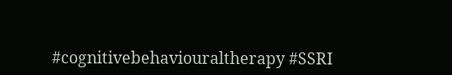#cognitivebehaviouraltherapy #SSRI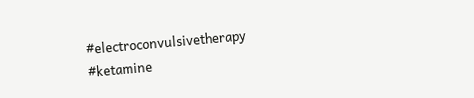#electroconvulsivetherapy #ketamine